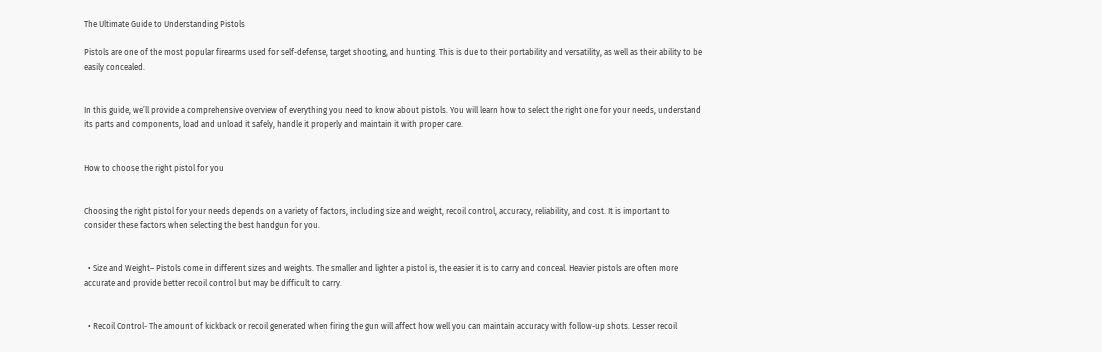The Ultimate Guide to Understanding Pistols

Pistols are one of the most popular firearms used for self-defense, target shooting, and hunting. This is due to their portability and versatility, as well as their ability to be easily concealed.


In this guide, we’ll provide a comprehensive overview of everything you need to know about pistols. You will learn how to select the right one for your needs, understand its parts and components, load and unload it safely, handle it properly and maintain it with proper care.


How to choose the right pistol for you


Choosing the right pistol for your needs depends on a variety of factors, including size and weight, recoil control, accuracy, reliability, and cost. It is important to consider these factors when selecting the best handgun for you.


  • Size and Weight– Pistols come in different sizes and weights. The smaller and lighter a pistol is, the easier it is to carry and conceal. Heavier pistols are often more accurate and provide better recoil control but may be difficult to carry.


  • Recoil Control- The amount of kickback or recoil generated when firing the gun will affect how well you can maintain accuracy with follow-up shots. Lesser recoil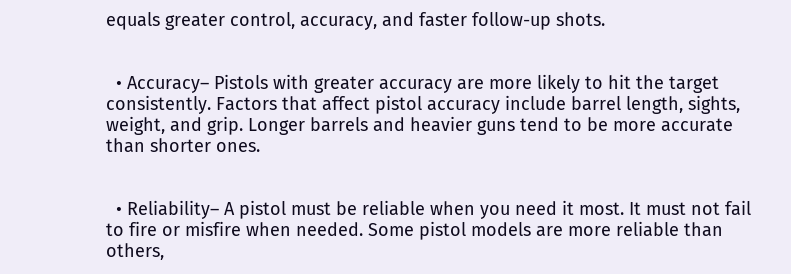equals greater control, accuracy, and faster follow-up shots.


  • Accuracy– Pistols with greater accuracy are more likely to hit the target consistently. Factors that affect pistol accuracy include barrel length, sights, weight, and grip. Longer barrels and heavier guns tend to be more accurate than shorter ones.


  • Reliability– A pistol must be reliable when you need it most. It must not fail to fire or misfire when needed. Some pistol models are more reliable than others,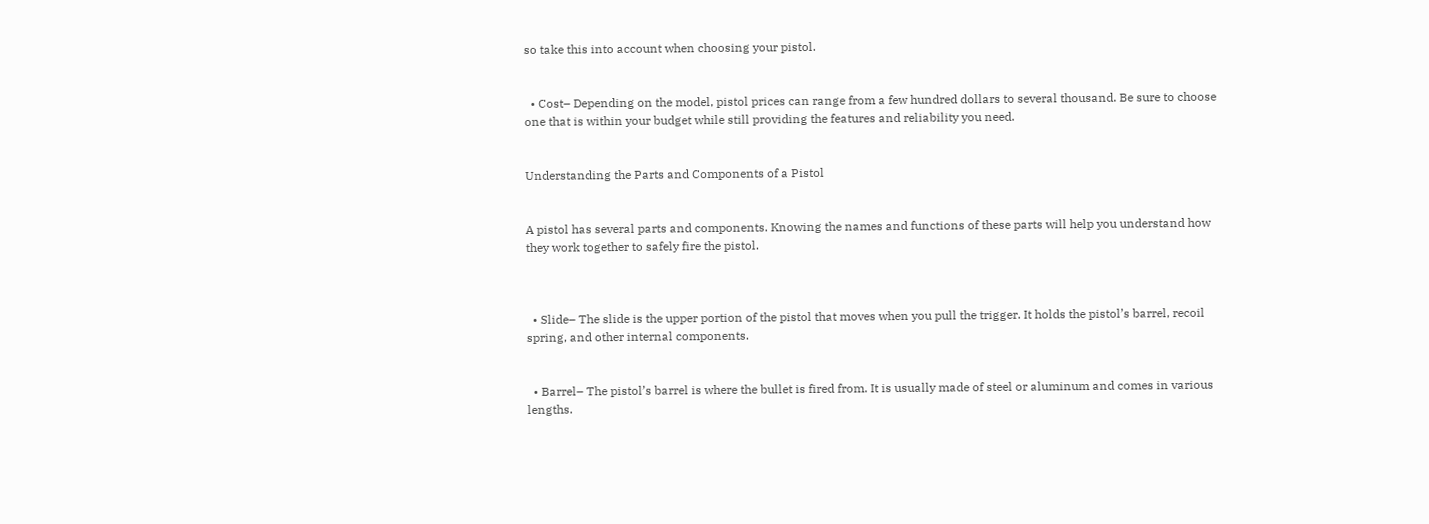so take this into account when choosing your pistol.


  • Cost– Depending on the model, pistol prices can range from a few hundred dollars to several thousand. Be sure to choose one that is within your budget while still providing the features and reliability you need.


Understanding the Parts and Components of a Pistol


A pistol has several parts and components. Knowing the names and functions of these parts will help you understand how they work together to safely fire the pistol.



  • Slide– The slide is the upper portion of the pistol that moves when you pull the trigger. It holds the pistol’s barrel, recoil spring, and other internal components.


  • Barrel– The pistol’s barrel is where the bullet is fired from. It is usually made of steel or aluminum and comes in various lengths.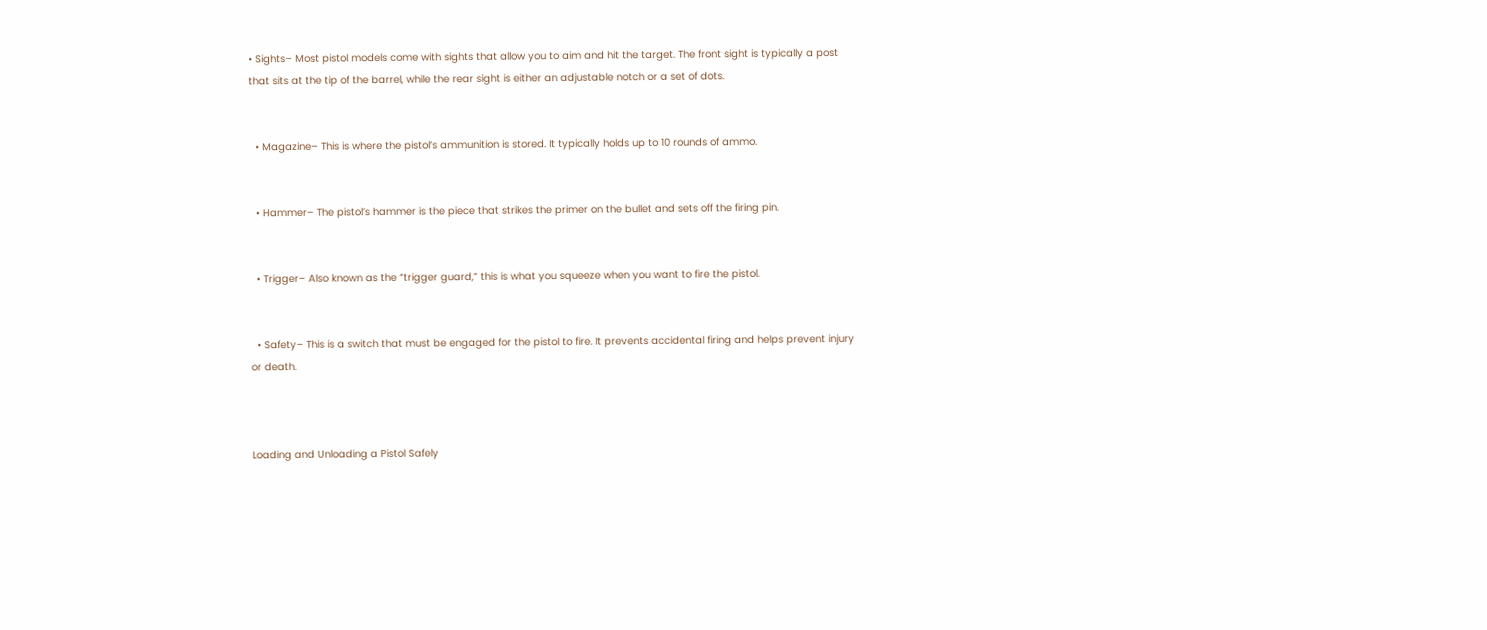• Sights– Most pistol models come with sights that allow you to aim and hit the target. The front sight is typically a post that sits at the tip of the barrel, while the rear sight is either an adjustable notch or a set of dots.


  • Magazine– This is where the pistol’s ammunition is stored. It typically holds up to 10 rounds of ammo.


  • Hammer– The pistol’s hammer is the piece that strikes the primer on the bullet and sets off the firing pin.


  • Trigger– Also known as the “trigger guard,” this is what you squeeze when you want to fire the pistol.


  • Safety– This is a switch that must be engaged for the pistol to fire. It prevents accidental firing and helps prevent injury or death.



Loading and Unloading a Pistol Safely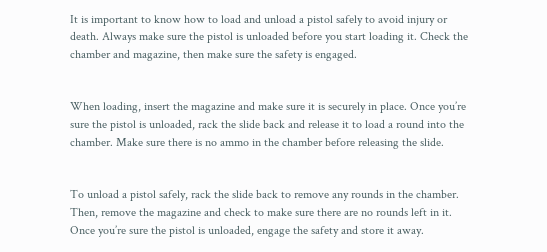It is important to know how to load and unload a pistol safely to avoid injury or death. Always make sure the pistol is unloaded before you start loading it. Check the chamber and magazine, then make sure the safety is engaged.


When loading, insert the magazine and make sure it is securely in place. Once you’re sure the pistol is unloaded, rack the slide back and release it to load a round into the chamber. Make sure there is no ammo in the chamber before releasing the slide.


To unload a pistol safely, rack the slide back to remove any rounds in the chamber. Then, remove the magazine and check to make sure there are no rounds left in it. Once you’re sure the pistol is unloaded, engage the safety and store it away.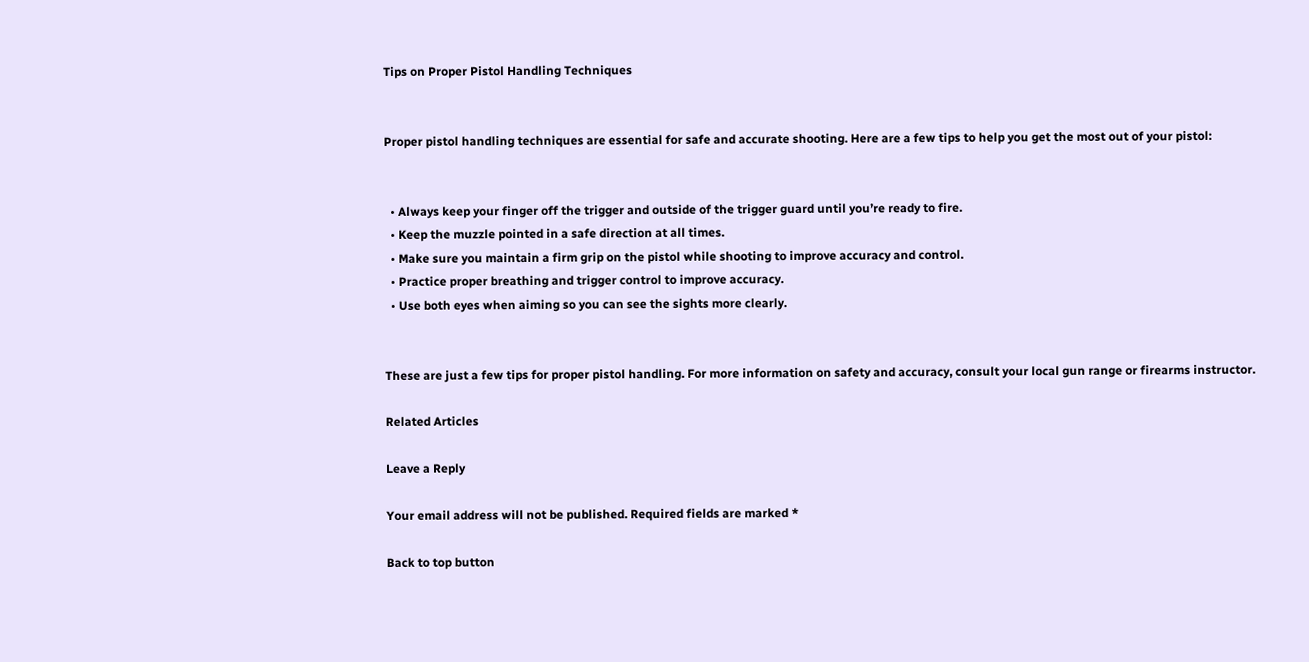Tips on Proper Pistol Handling Techniques


Proper pistol handling techniques are essential for safe and accurate shooting. Here are a few tips to help you get the most out of your pistol:


  • Always keep your finger off the trigger and outside of the trigger guard until you’re ready to fire.
  • Keep the muzzle pointed in a safe direction at all times.
  • Make sure you maintain a firm grip on the pistol while shooting to improve accuracy and control.
  • Practice proper breathing and trigger control to improve accuracy.
  • Use both eyes when aiming so you can see the sights more clearly.


These are just a few tips for proper pistol handling. For more information on safety and accuracy, consult your local gun range or firearms instructor.

Related Articles

Leave a Reply

Your email address will not be published. Required fields are marked *

Back to top button